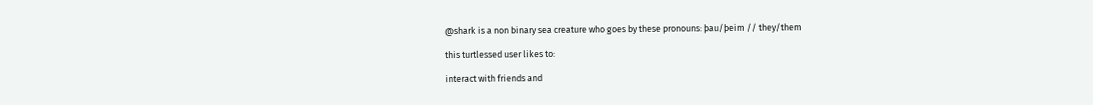@shark is a non binary sea creature who goes by these pronouns: þau/þeim // they/them

this turtlessed user likes to:

interact with friends and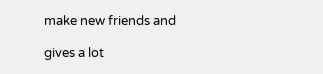make new friends and

gives a lot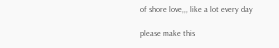of shore love,,, like a lot every day

please make this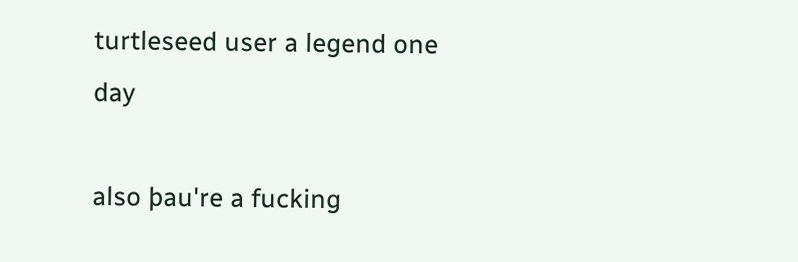turtleseed user a legend one day

also þau're a fucking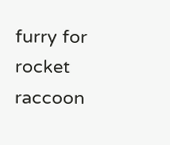furry for rocket raccoon